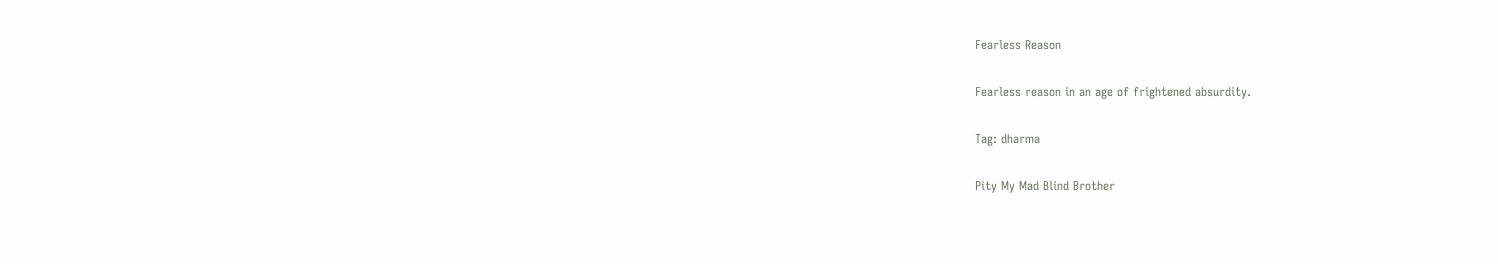Fearless Reason

Fearless reason in an age of frightened absurdity.

Tag: dharma

Pity My Mad Blind Brother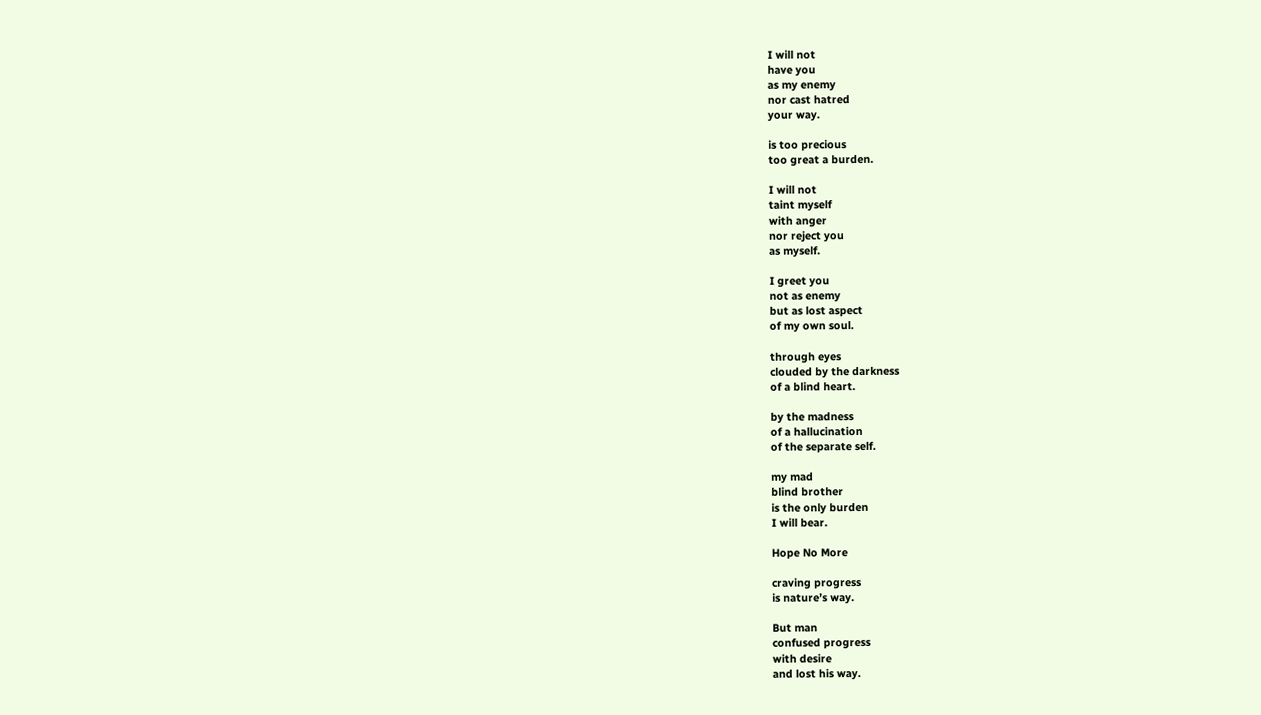I will not
have you
as my enemy
nor cast hatred
your way.

is too precious
too great a burden.

I will not
taint myself
with anger
nor reject you
as myself.

I greet you
not as enemy
but as lost aspect
of my own soul.

through eyes
clouded by the darkness
of a blind heart.

by the madness
of a hallucination
of the separate self.

my mad
blind brother
is the only burden
I will bear.

Hope No More

craving progress
is nature’s way.

But man
confused progress
with desire
and lost his way.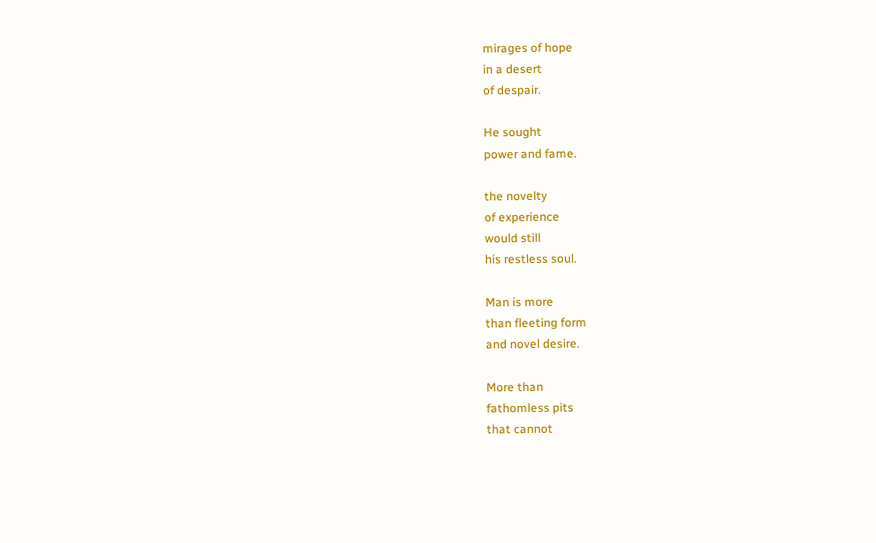mirages of hope
in a desert
of despair.

He sought
power and fame.

the novelty
of experience
would still
his restless soul.

Man is more
than fleeting form
and novel desire.

More than
fathomless pits
that cannot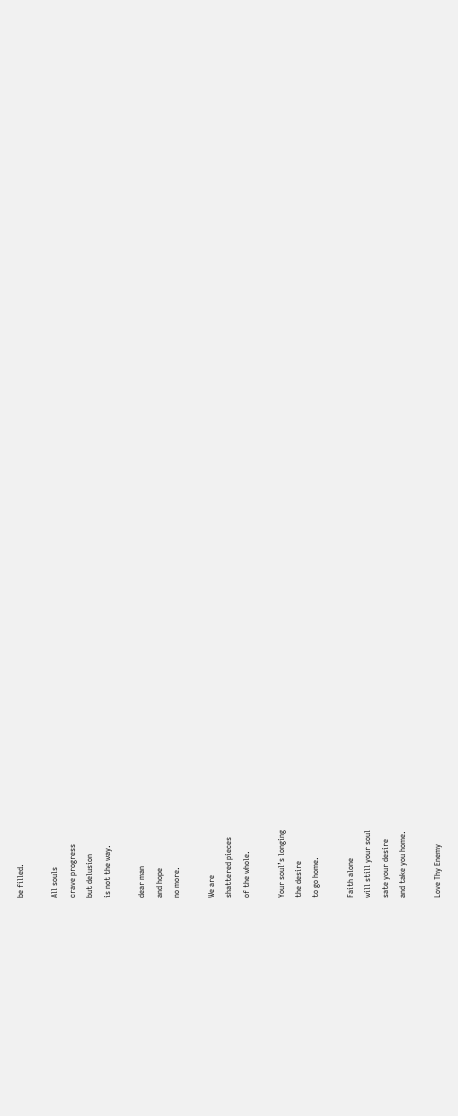be filled.

All souls
crave progress
but delusion
is not the way.

dear man
and hope
no more.

We are
shattered pieces
of the whole.

Your soul’s longing
the desire
to go home.

Faith alone
will still your soul
sate your desire
and take you home.

Love Thy Enemy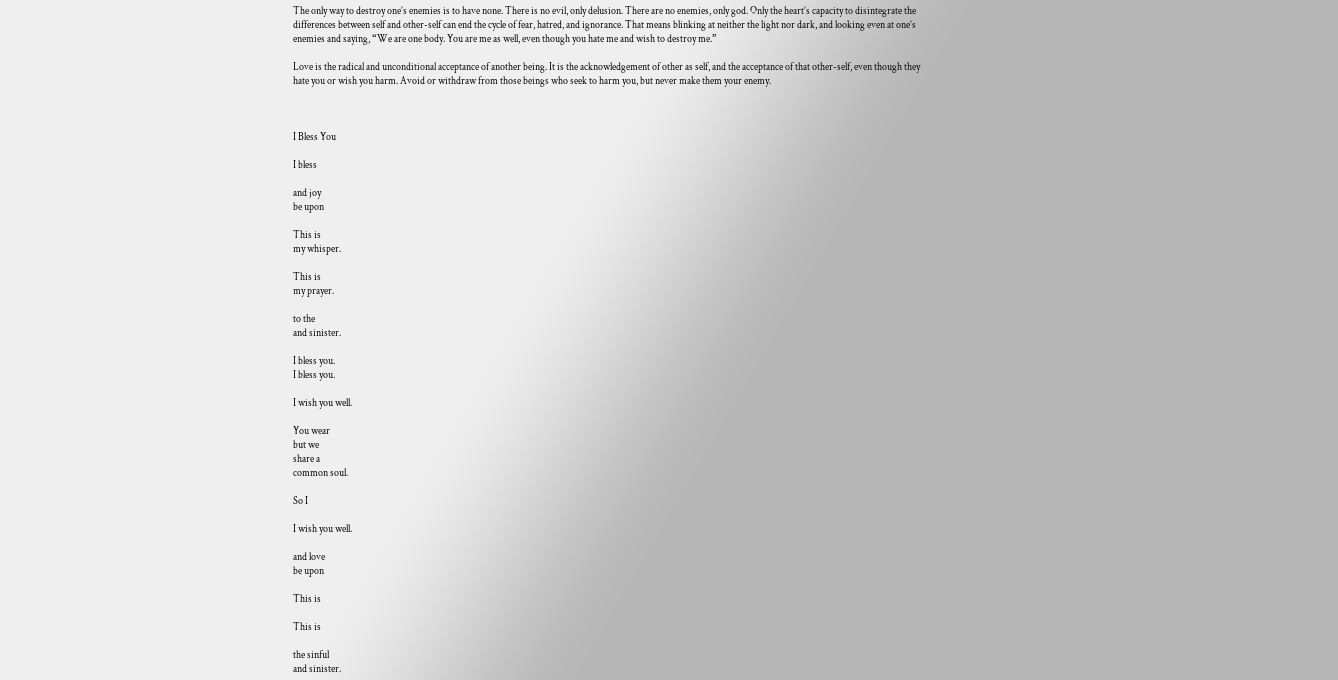The only way to destroy one’s enemies is to have none. There is no evil, only delusion. There are no enemies, only god. Only the heart’s capacity to disintegrate the differences between self and other-self can end the cycle of fear, hatred, and ignorance. That means blinking at neither the light nor dark, and looking even at one’s enemies and saying, “We are one body. You are me as well, even though you hate me and wish to destroy me.”

Love is the radical and unconditional acceptance of another being. It is the acknowledgement of other as self, and the acceptance of that other-self, even though they hate you or wish you harm. Avoid or withdraw from those beings who seek to harm you, but never make them your enemy.



I Bless You

I bless

and joy
be upon

This is
my whisper.

This is
my prayer.

to the
and sinister.

I bless you.
I bless you.

I wish you well.

You wear
but we
share a
common soul.

So I

I wish you well.

and love
be upon

This is

This is

the sinful
and sinister.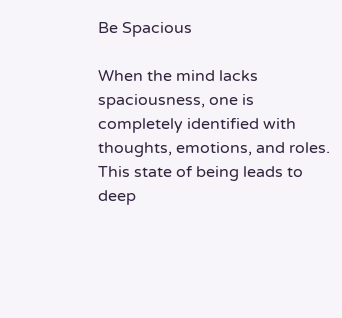Be Spacious

When the mind lacks spaciousness, one is completely identified with thoughts, emotions, and roles. This state of being leads to deep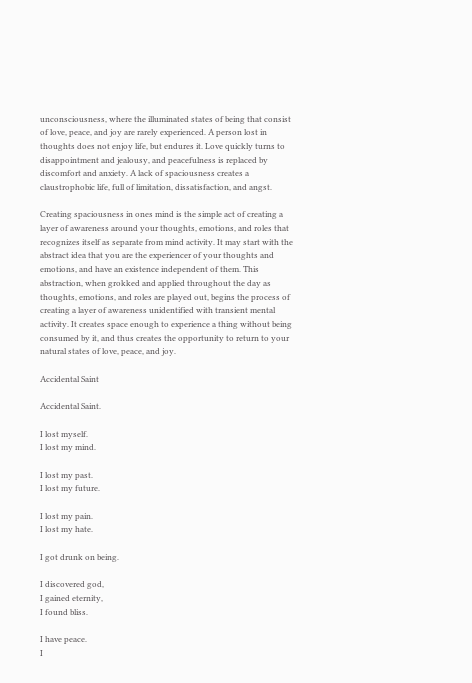unconsciousness, where the illuminated states of being that consist of love, peace, and joy are rarely experienced. A person lost in thoughts does not enjoy life, but endures it. Love quickly turns to disappointment and jealousy, and peacefulness is replaced by discomfort and anxiety. A lack of spaciousness creates a claustrophobic life, full of limitation, dissatisfaction, and angst.

Creating spaciousness in ones mind is the simple act of creating a layer of awareness around your thoughts, emotions, and roles that recognizes itself as separate from mind activity. It may start with the abstract idea that you are the experiencer of your thoughts and emotions, and have an existence independent of them. This abstraction, when grokked and applied throughout the day as thoughts, emotions, and roles are played out, begins the process of creating a layer of awareness unidentified with transient mental activity. It creates space enough to experience a thing without being consumed by it, and thus creates the opportunity to return to your natural states of love, peace, and joy.

Accidental Saint

Accidental Saint.

I lost myself.
I lost my mind.

I lost my past.
I lost my future.

I lost my pain.
I lost my hate.

I got drunk on being.

I discovered god,
I gained eternity,
I found bliss.

I have peace.
I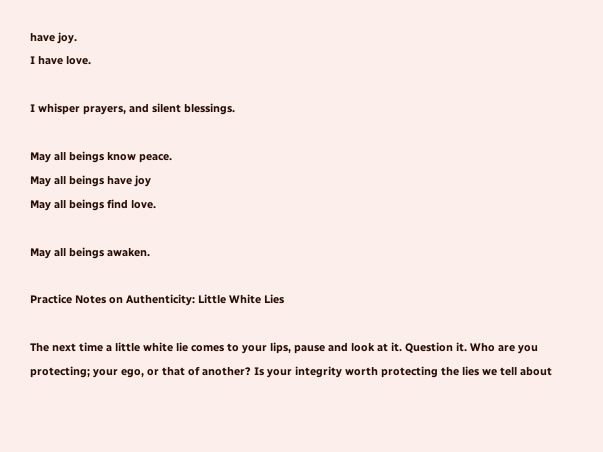have joy.
I have love.

I whisper prayers, and silent blessings.

May all beings know peace.
May all beings have joy
May all beings find love.

May all beings awaken.

Practice Notes on Authenticity: Little White Lies

The next time a little white lie comes to your lips, pause and look at it. Question it. Who are you protecting; your ego, or that of another? Is your integrity worth protecting the lies we tell about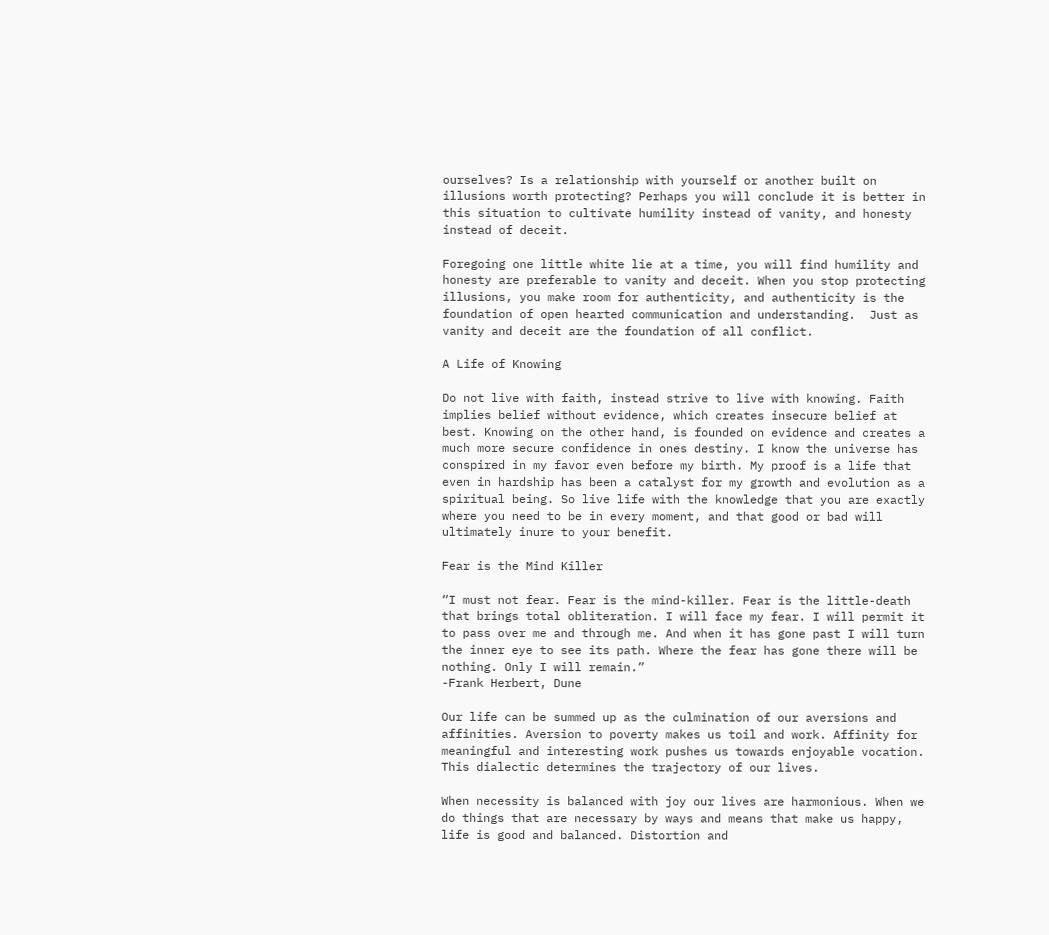ourselves? Is a relationship with yourself or another built on illusions worth protecting? Perhaps you will conclude it is better in this situation to cultivate humility instead of vanity, and honesty instead of deceit.

Foregoing one little white lie at a time, you will find humility and honesty are preferable to vanity and deceit. When you stop protecting illusions, you make room for authenticity, and authenticity is the foundation of open hearted communication and understanding.  Just as vanity and deceit are the foundation of all conflict.

A Life of Knowing

Do not live with faith, instead strive to live with knowing. Faith implies belief without evidence, which creates insecure belief at best. Knowing on the other hand, is founded on evidence and creates a much more secure confidence in ones destiny. I know the universe has conspired in my favor even before my birth. My proof is a life that even in hardship has been a catalyst for my growth and evolution as a spiritual being. So live life with the knowledge that you are exactly where you need to be in every moment, and that good or bad will ultimately inure to your benefit.

Fear is the Mind Killer

“I must not fear. Fear is the mind-killer. Fear is the little-death that brings total obliteration. I will face my fear. I will permit it to pass over me and through me. And when it has gone past I will turn the inner eye to see its path. Where the fear has gone there will be nothing. Only I will remain.”
-Frank Herbert, Dune

Our life can be summed up as the culmination of our aversions and affinities. Aversion to poverty makes us toil and work. Affinity for meaningful and interesting work pushes us towards enjoyable vocation. This dialectic determines the trajectory of our lives.

When necessity is balanced with joy our lives are harmonious. When we do things that are necessary by ways and means that make us happy, life is good and balanced. Distortion and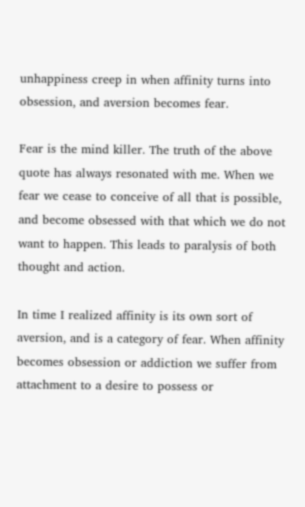unhappiness creep in when affinity turns into obsession, and aversion becomes fear.

Fear is the mind killer. The truth of the above quote has always resonated with me. When we fear we cease to conceive of all that is possible, and become obsessed with that which we do not want to happen. This leads to paralysis of both thought and action.

In time I realized affinity is its own sort of aversion, and is a category of fear. When affinity becomes obsession or addiction we suffer from attachment to a desire to possess or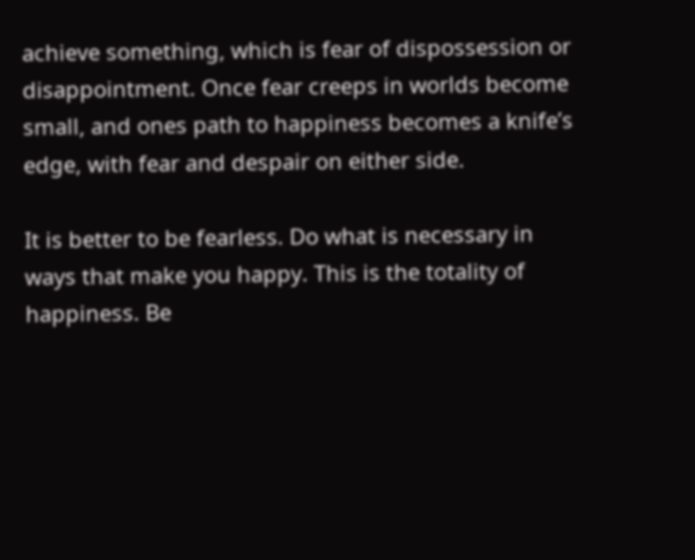achieve something, which is fear of dispossession or disappointment. Once fear creeps in worlds become small, and ones path to happiness becomes a knife’s edge, with fear and despair on either side.

It is better to be fearless. Do what is necessary in ways that make you happy. This is the totality of happiness. Be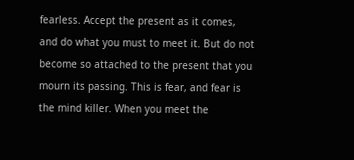fearless. Accept the present as it comes, and do what you must to meet it. But do not become so attached to the present that you mourn its passing. This is fear, and fear is the mind killer. When you meet the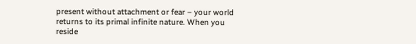present without attachment or fear – your world returns to its primal infinite nature. When you reside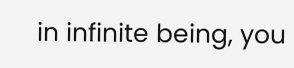in infinite being, you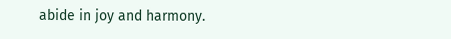abide in joy and harmony.